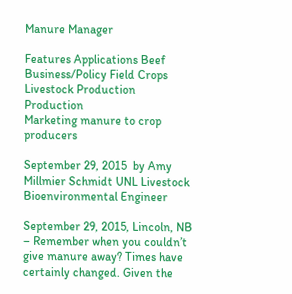Manure Manager

Features Applications Beef Business/Policy Field Crops Livestock Production Production
Marketing manure to crop producers

September 29, 2015  by Amy Millmier Schmidt UNL Livestock Bioenvironmental Engineer

September 29, 2015, Lincoln, NB – Remember when you couldn’t give manure away? Times have certainly changed. Given the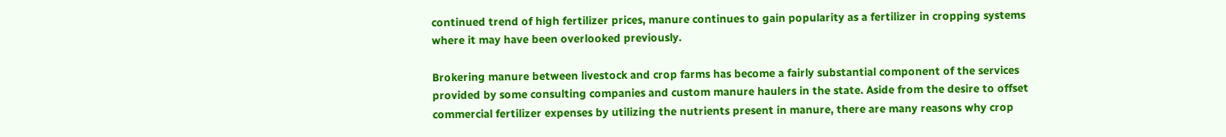continued trend of high fertilizer prices, manure continues to gain popularity as a fertilizer in cropping systems where it may have been overlooked previously.

Brokering manure between livestock and crop farms has become a fairly substantial component of the services provided by some consulting companies and custom manure haulers in the state. Aside from the desire to offset commercial fertilizer expenses by utilizing the nutrients present in manure, there are many reasons why crop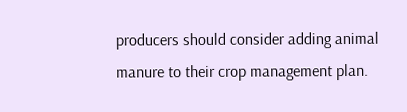producers should consider adding animal manure to their crop management plan.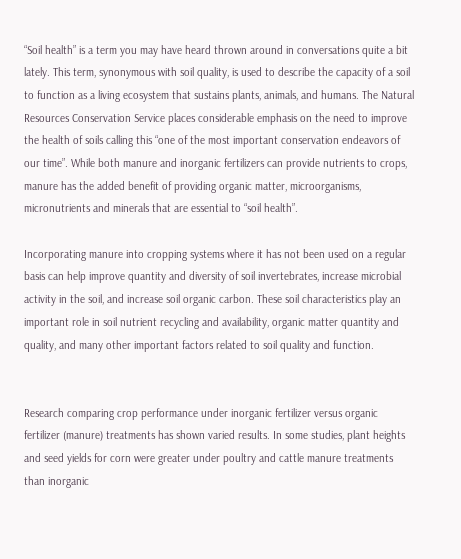“Soil health” is a term you may have heard thrown around in conversations quite a bit lately. This term, synonymous with soil quality, is used to describe the capacity of a soil to function as a living ecosystem that sustains plants, animals, and humans. The Natural Resources Conservation Service places considerable emphasis on the need to improve the health of soils calling this “one of the most important conservation endeavors of our time”. While both manure and inorganic fertilizers can provide nutrients to crops, manure has the added benefit of providing organic matter, microorganisms, micronutrients and minerals that are essential to “soil health”.

Incorporating manure into cropping systems where it has not been used on a regular basis can help improve quantity and diversity of soil invertebrates, increase microbial activity in the soil, and increase soil organic carbon. These soil characteristics play an important role in soil nutrient recycling and availability, organic matter quantity and quality, and many other important factors related to soil quality and function.


Research comparing crop performance under inorganic fertilizer versus organic fertilizer (manure) treatments has shown varied results. In some studies, plant heights and seed yields for corn were greater under poultry and cattle manure treatments than inorganic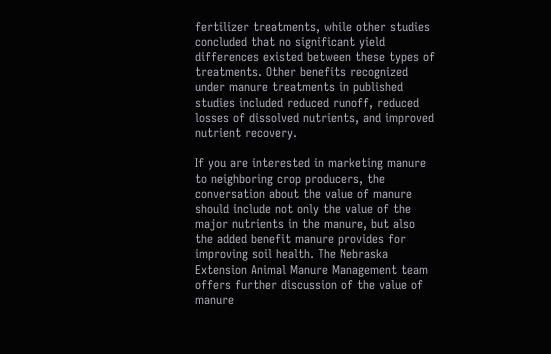fertilizer treatments, while other studies concluded that no significant yield differences existed between these types of treatments. Other benefits recognized under manure treatments in published studies included reduced runoff, reduced losses of dissolved nutrients, and improved nutrient recovery.

If you are interested in marketing manure to neighboring crop producers, the conversation about the value of manure should include not only the value of the major nutrients in the manure, but also the added benefit manure provides for improving soil health. The Nebraska Extension Animal Manure Management team offers further discussion of the value of manure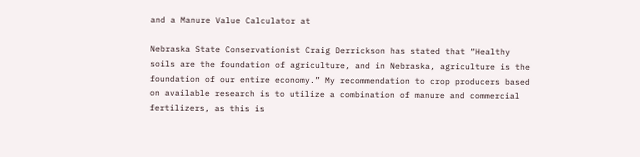and a Manure Value Calculator at

Nebraska State Conservationist Craig Derrickson has stated that “Healthy soils are the foundation of agriculture, and in Nebraska, agriculture is the foundation of our entire economy.” My recommendation to crop producers based on available research is to utilize a combination of manure and commercial fertilizers, as this is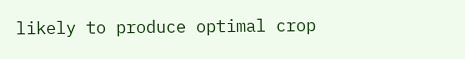likely to produce optimal crop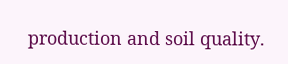production and soil quality.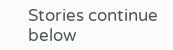Stories continue below